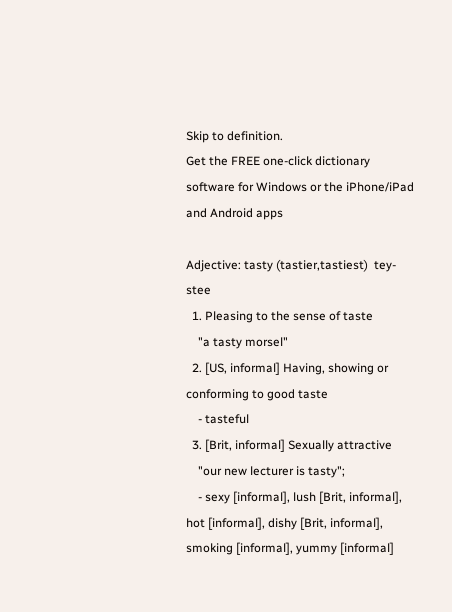Skip to definition.
Get the FREE one-click dictionary software for Windows or the iPhone/iPad and Android apps

Adjective: tasty (tastier,tastiest)  tey-stee
  1. Pleasing to the sense of taste
    "a tasty morsel"
  2. [US, informal] Having, showing or conforming to good taste
    - tasteful
  3. [Brit, informal] Sexually attractive
    "our new lecturer is tasty";
    - sexy [informal], lush [Brit, informal], hot [informal], dishy [Brit, informal], smoking [informal], yummy [informal]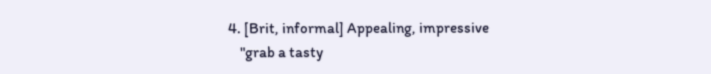4. [Brit, informal] Appealing, impressive
    "grab a tasty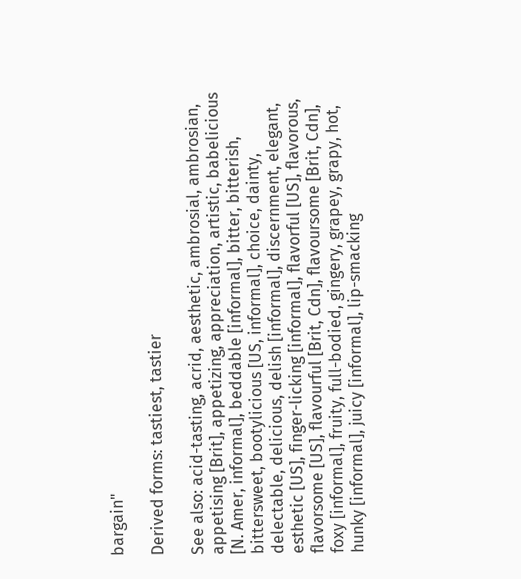bargain"

Derived forms: tastiest, tastier

See also: acid-tasting, acrid, aesthetic, ambrosial, ambrosian, appetising [Brit], appetizing, appreciation, artistic, babelicious [N. Amer, informal], beddable [informal], bitter, bitterish, bittersweet, bootylicious [US, informal], choice, dainty, delectable, delicious, delish [informal], discernment, elegant, esthetic [US], finger-licking [informal], flavorful [US], flavorous, flavorsome [US], flavourful [Brit, Cdn], flavoursome [Brit, Cdn], foxy [informal], fruity, full-bodied, gingery, grapey, grapy, hot, hunky [informal], juicy [informal], lip-smacking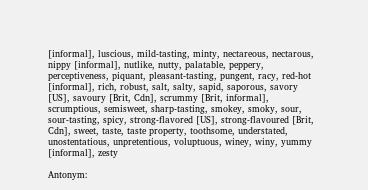[informal], luscious, mild-tasting, minty, nectareous, nectarous, nippy [informal], nutlike, nutty, palatable, peppery, perceptiveness, piquant, pleasant-tasting, pungent, racy, red-hot [informal], rich, robust, salt, salty, sapid, saporous, savory [US], savoury [Brit, Cdn], scrummy [Brit, informal], scrumptious, semisweet, sharp-tasting, smokey, smoky, sour, sour-tasting, spicy, strong-flavored [US], strong-flavoured [Brit, Cdn], sweet, taste, taste property, toothsome, understated, unostentatious, unpretentious, voluptuous, winey, winy, yummy [informal], zesty

Antonym: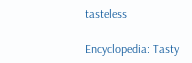tasteless

Encyclopedia: Tasty